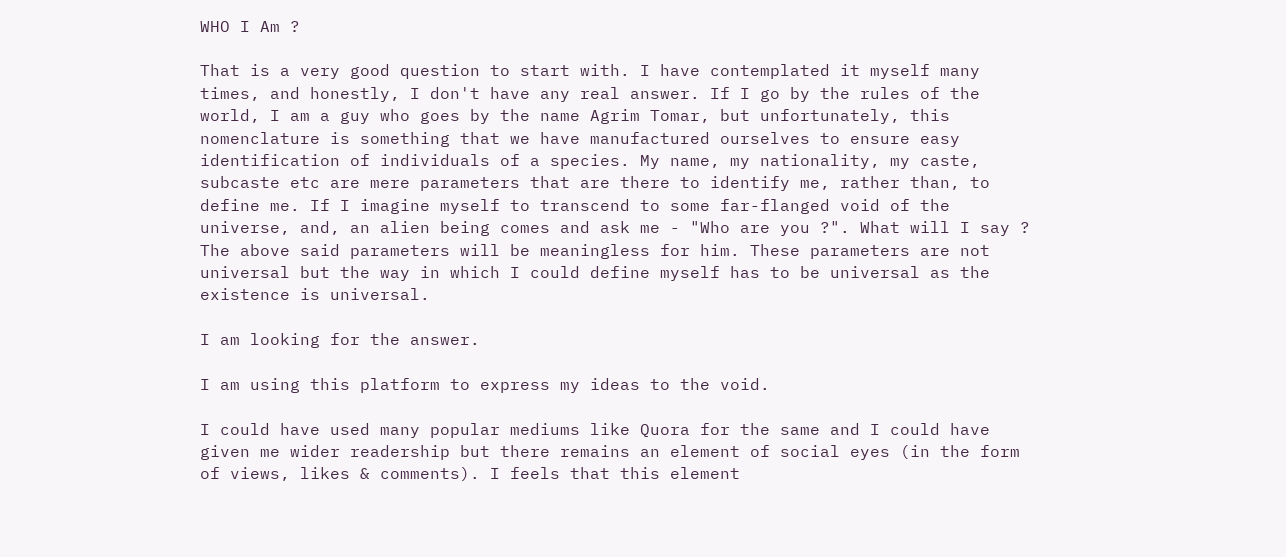WHO I Am ?

That is a very good question to start with. I have contemplated it myself many times, and honestly, I don't have any real answer. If I go by the rules of the world, I am a guy who goes by the name Agrim Tomar, but unfortunately, this nomenclature is something that we have manufactured ourselves to ensure easy identification of individuals of a species. My name, my nationality, my caste, subcaste etc are mere parameters that are there to identify me, rather than, to define me. If I imagine myself to transcend to some far-flanged void of the universe, and, an alien being comes and ask me - "Who are you ?". What will I say ? The above said parameters will be meaningless for him. These parameters are not universal but the way in which I could define myself has to be universal as the existence is universal.

I am looking for the answer.

I am using this platform to express my ideas to the void.

I could have used many popular mediums like Quora for the same and I could have given me wider readership but there remains an element of social eyes (in the form of views, likes & comments). I feels that this element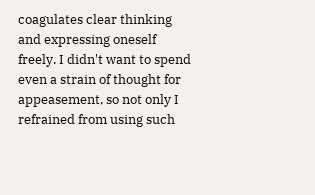coagulates clear thinking and expressing oneself freely. I didn't want to spend even a strain of thought for appeasement, so not only I refrained from using such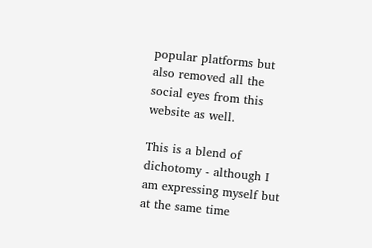popular platforms but also removed all the social eyes from this website as well.

This is a blend of dichotomy - although I am expressing myself but at the same time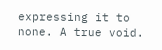expressing it to none. A true void.